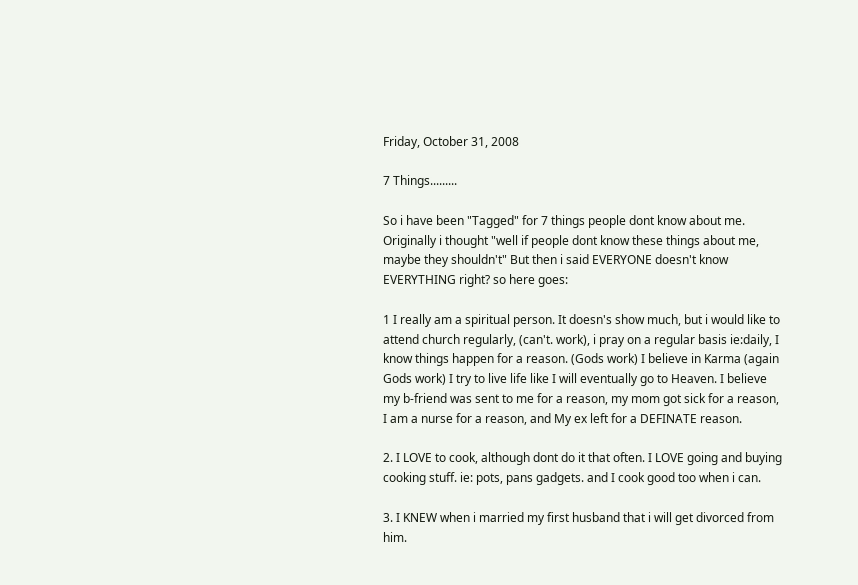Friday, October 31, 2008

7 Things.........

So i have been "Tagged" for 7 things people dont know about me. Originally i thought "well if people dont know these things about me, maybe they shouldn't" But then i said EVERYONE doesn't know EVERYTHING right? so here goes:

1 I really am a spiritual person. It doesn's show much, but i would like to attend church regularly, (can't. work), i pray on a regular basis ie:daily, I know things happen for a reason. (Gods work) I believe in Karma (again Gods work) I try to live life like I will eventually go to Heaven. I believe my b-friend was sent to me for a reason, my mom got sick for a reason, I am a nurse for a reason, and My ex left for a DEFINATE reason.

2. I LOVE to cook, although dont do it that often. I LOVE going and buying cooking stuff. ie: pots, pans gadgets. and I cook good too when i can.

3. I KNEW when i married my first husband that i will get divorced from him.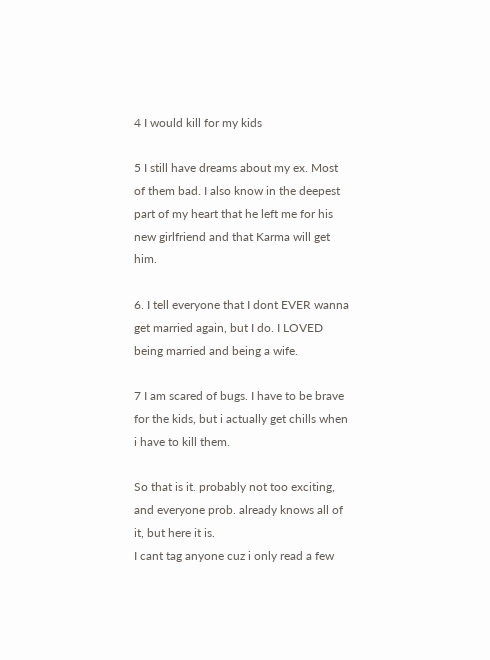4 I would kill for my kids

5 I still have dreams about my ex. Most of them bad. I also know in the deepest part of my heart that he left me for his new girlfriend and that Karma will get him.

6. I tell everyone that I dont EVER wanna get married again, but I do. I LOVED being married and being a wife.

7 I am scared of bugs. I have to be brave for the kids, but i actually get chills when i have to kill them.

So that is it. probably not too exciting, and everyone prob. already knows all of it, but here it is.
I cant tag anyone cuz i only read a few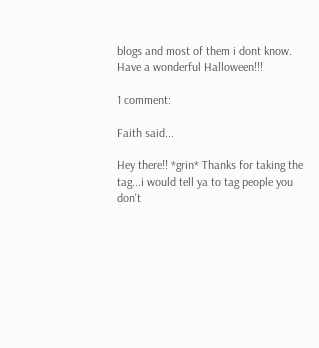blogs and most of them i dont know.
Have a wonderful Halloween!!!

1 comment:

Faith said...

Hey there!! *grin* Thanks for taking the tag...i would tell ya to tag people you don't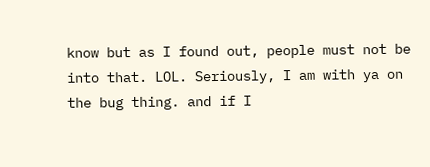know but as I found out, people must not be into that. LOL. Seriously, I am with ya on the bug thing. and if I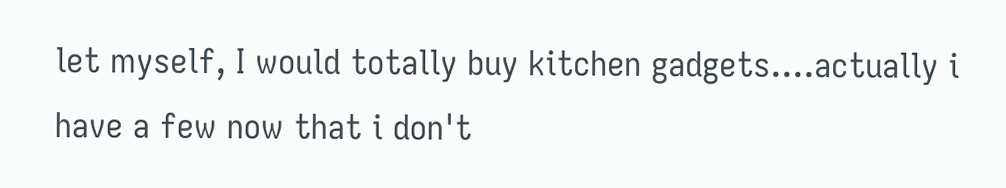let myself, I would totally buy kitchen gadgets....actually i have a few now that i don't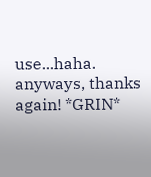use...haha. anyways, thanks again! *GRIN*